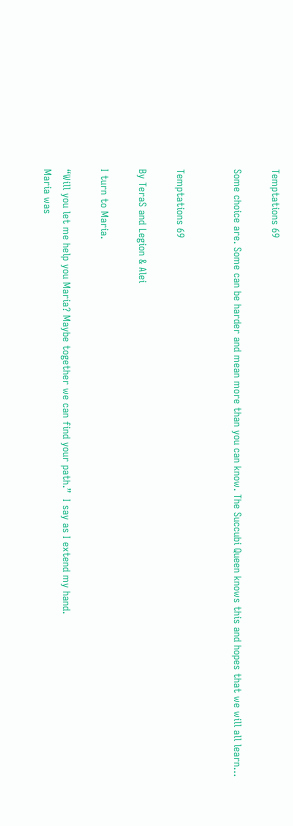Temptations 69

Some choice are. Some can be harder and mean more than you can know. The Succubi Queen knows this and hopes that we will all learn…


Temptations 69

By TeraS and Legion & Alei

I turn to Maria.

“Will you let me help you Maria? Maybe together we can find your path.”  I say as I extend my hand.
Maria was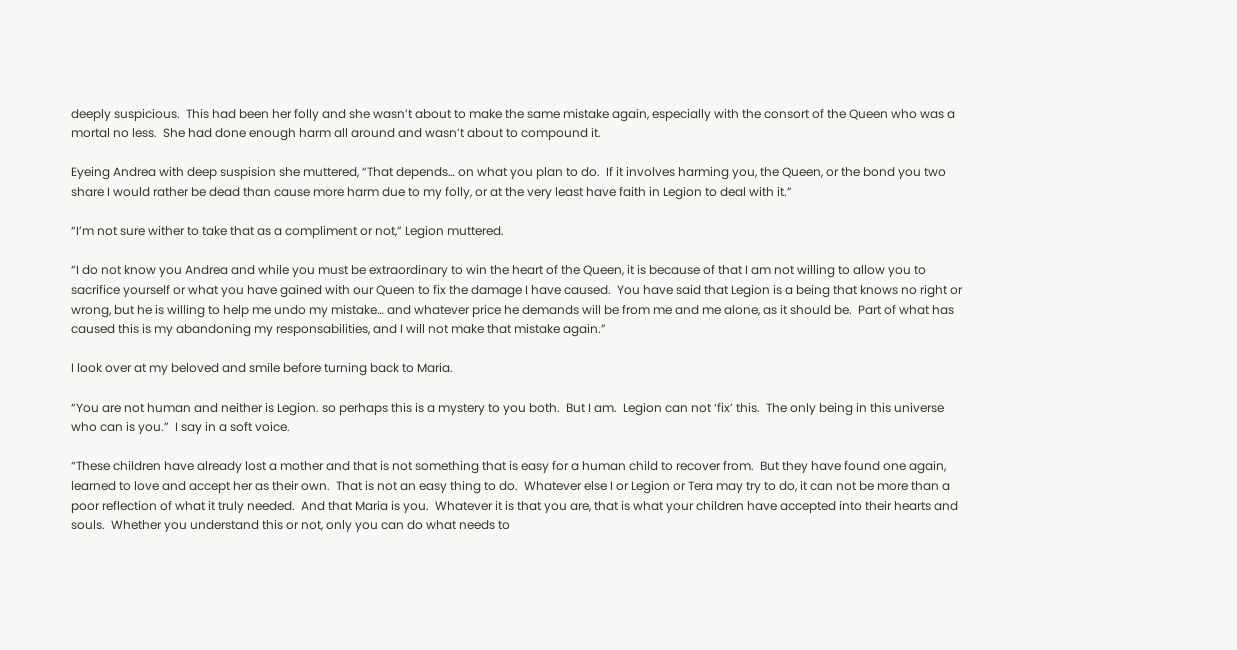deeply suspicious.  This had been her folly and she wasn’t about to make the same mistake again, especially with the consort of the Queen who was a mortal no less.  She had done enough harm all around and wasn’t about to compound it.

Eyeing Andrea with deep suspision she muttered, “That depends… on what you plan to do.  If it involves harming you, the Queen, or the bond you two share I would rather be dead than cause more harm due to my folly, or at the very least have faith in Legion to deal with it.”

“I’m not sure wither to take that as a compliment or not,” Legion muttered.

“I do not know you Andrea and while you must be extraordinary to win the heart of the Queen, it is because of that I am not willing to allow you to sacrifice yourself or what you have gained with our Queen to fix the damage I have caused.  You have said that Legion is a being that knows no right or wrong, but he is willing to help me undo my mistake… and whatever price he demands will be from me and me alone, as it should be.  Part of what has caused this is my abandoning my responsabilities, and I will not make that mistake again.”

I look over at my beloved and smile before turning back to Maria.

“You are not human and neither is Legion. so perhaps this is a mystery to you both.  But I am.  Legion can not ‘fix’ this.  The only being in this universe who can is you.”  I say in a soft voice.

“These children have already lost a mother and that is not something that is easy for a human child to recover from.  But they have found one again, learned to love and accept her as their own.  That is not an easy thing to do.  Whatever else I or Legion or Tera may try to do, it can not be more than a poor reflection of what it truly needed.  And that Maria is you.  Whatever it is that you are, that is what your children have accepted into their hearts and souls.  Whether you understand this or not, only you can do what needs to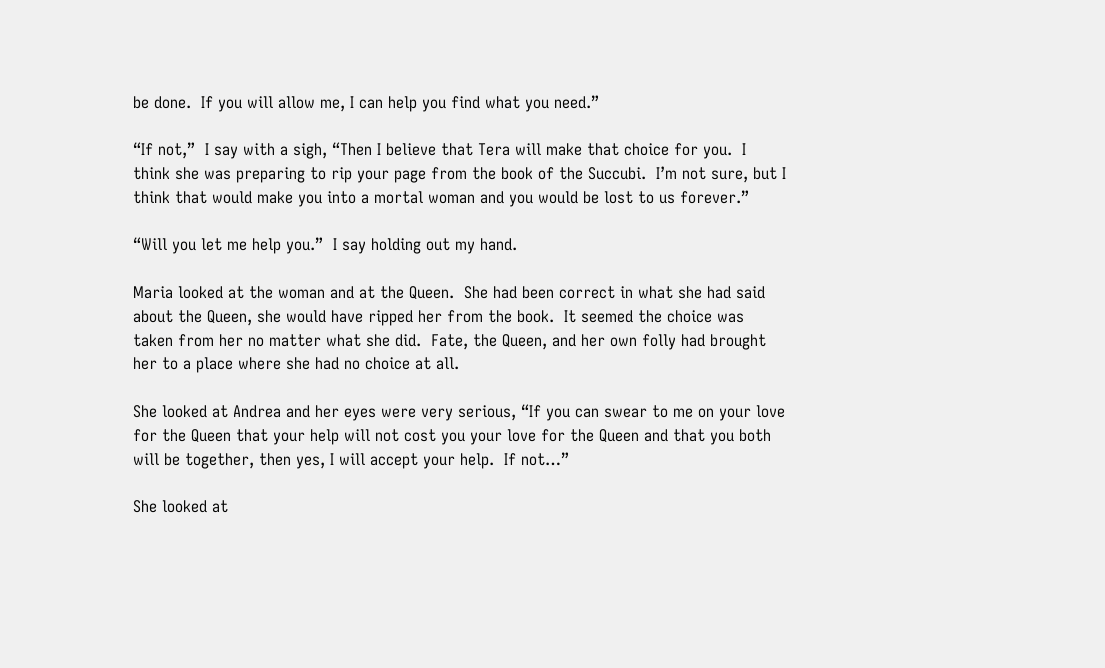be done.  If you will allow me, I can help you find what you need.”

“If not,”  I say with a sigh, “Then I believe that Tera will make that choice for you.  I think she was preparing to rip your page from the book of the Succubi.  I’m not sure, but I think that would make you into a mortal woman and you would be lost to us forever.”

“Will you let me help you.”  I say holding out my hand.

Maria looked at the woman and at the Queen.  She had been correct in what she had said about the Queen, she would have ripped her from the book.  It seemed the choice was taken from her no matter what she did.  Fate, the Queen, and her own folly had brought her to a place where she had no choice at all.

She looked at Andrea and her eyes were very serious, “If you can swear to me on your love for the Queen that your help will not cost you your love for the Queen and that you both will be together, then yes, I will accept your help.  If not…”

She looked at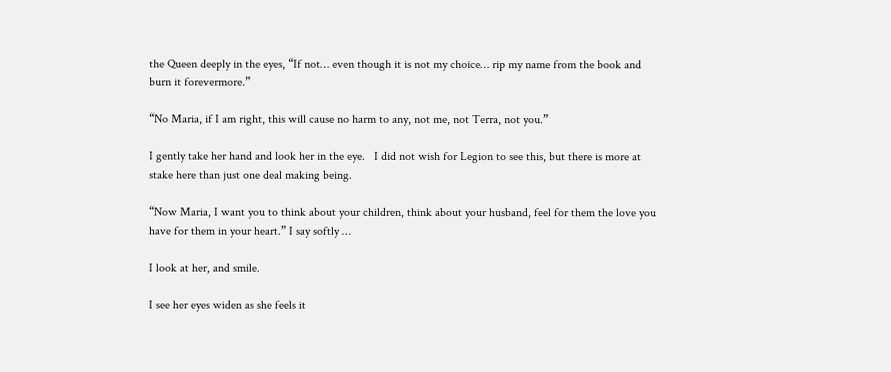the Queen deeply in the eyes, “If not… even though it is not my choice… rip my name from the book and burn it forevermore.”

“No Maria, if I am right, this will cause no harm to any, not me, not Terra, not you.”

I gently take her hand and look her in the eye.   I did not wish for Legion to see this, but there is more at stake here than just one deal making being.

“Now Maria, I want you to think about your children, think about your husband, feel for them the love you have for them in your heart.” I say softly …

I look at her, and smile.

I see her eyes widen as she feels it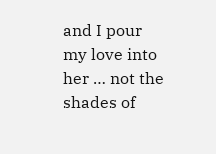and I pour my love into her … not the shades of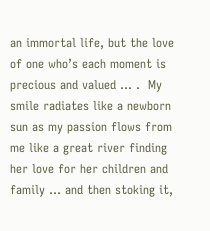an immortal life, but the love of one who’s each moment is precious and valued … .  My smile radiates like a newborn sun as my passion flows from me like a great river finding her love for her children and family … and then stoking it,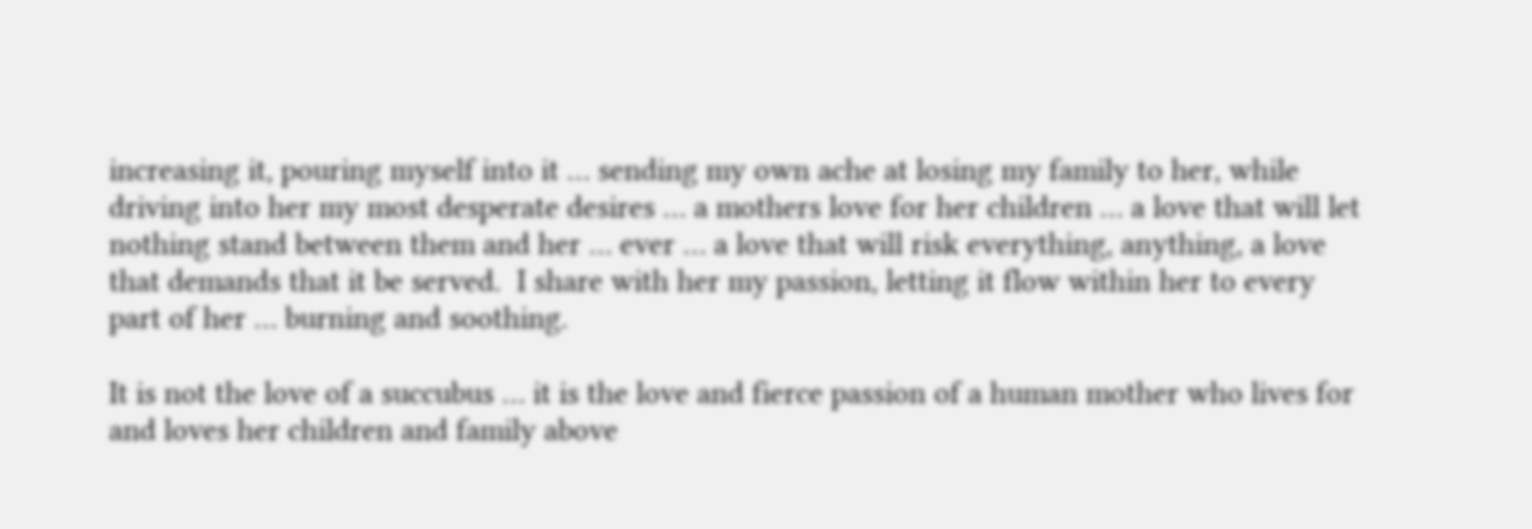increasing it, pouring myself into it … sending my own ache at losing my family to her, while driving into her my most desperate desires … a mothers love for her children … a love that will let nothing stand between them and her … ever … a love that will risk everything, anything, a love that demands that it be served.  I share with her my passion, letting it flow within her to every part of her … burning and soothing.

It is not the love of a succubus … it is the love and fierce passion of a human mother who lives for and loves her children and family above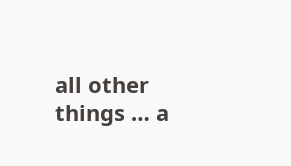all other things … a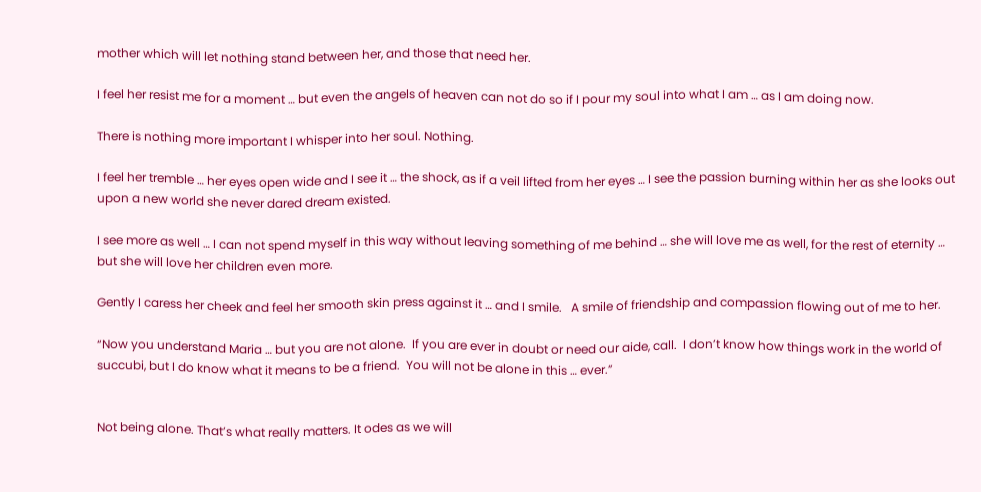mother which will let nothing stand between her, and those that need her.

I feel her resist me for a moment … but even the angels of heaven can not do so if I pour my soul into what I am … as I am doing now.

There is nothing more important I whisper into her soul. Nothing.

I feel her tremble … her eyes open wide and I see it … the shock, as if a veil lifted from her eyes … I see the passion burning within her as she looks out upon a new world she never dared dream existed.

I see more as well … I can not spend myself in this way without leaving something of me behind … she will love me as well, for the rest of eternity … but she will love her children even more.

Gently I caress her cheek and feel her smooth skin press against it … and I smile.   A smile of friendship and compassion flowing out of me to her.

“Now you understand Maria … but you are not alone.  If you are ever in doubt or need our aide, call.  I don’t know how things work in the world of succubi, but I do know what it means to be a friend.  You will not be alone in this … ever.”


Not being alone. That’s what really matters. It odes as we will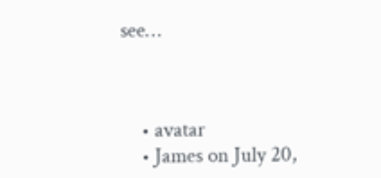see…



    • avatar
    • James on July 20,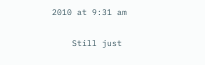2010 at 9:31 am

    Still just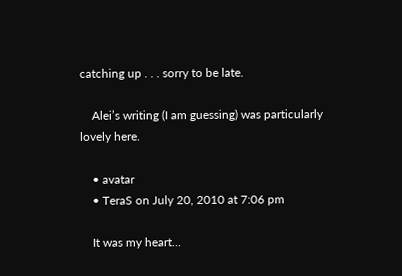catching up . . . sorry to be late.

    Alei’s writing (I am guessing) was particularly lovely here.

    • avatar
    • TeraS on July 20, 2010 at 7:06 pm

    It was my heart…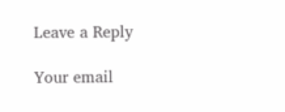Leave a Reply

Your email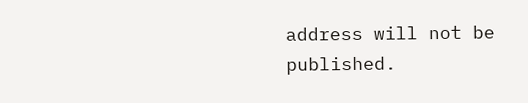address will not be published.